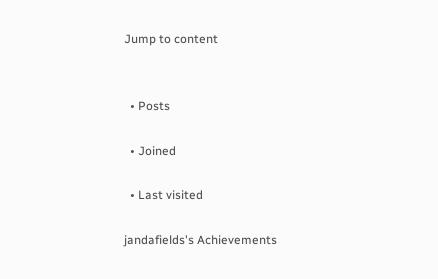Jump to content


  • Posts

  • Joined

  • Last visited

jandafields's Achievements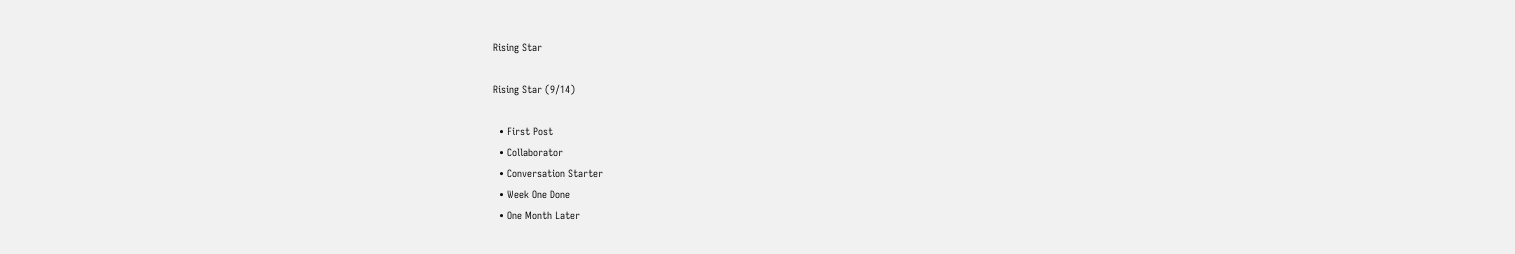Rising Star

Rising Star (9/14)

  • First Post
  • Collaborator
  • Conversation Starter
  • Week One Done
  • One Month Later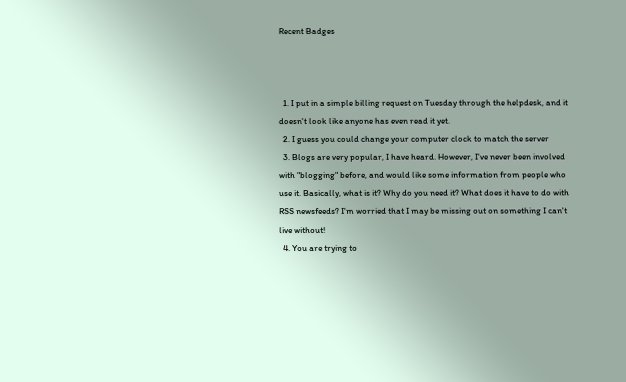Recent Badges



  1. I put in a simple billing request on Tuesday through the helpdesk, and it doesn't look like anyone has even read it yet.
  2. I guess you could change your computer clock to match the server
  3. Blogs are very popular, I have heard. However, I've never been involved with "blogging" before, and would like some information from people who use it. Basically, what is it? Why do you need it? What does it have to do with RSS newsfeeds? I'm worried that I may be missing out on something I can't live without!
  4. You are trying to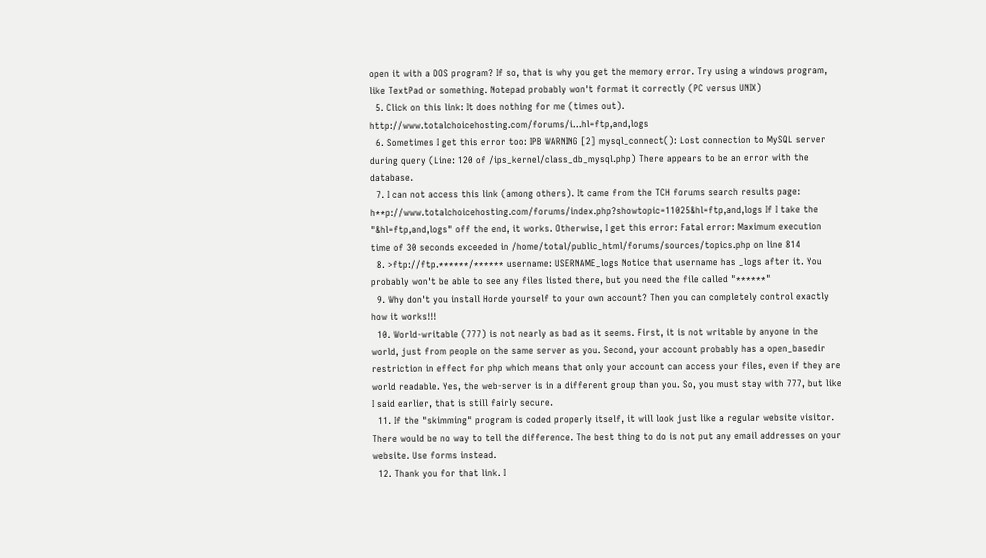open it with a DOS program? If so, that is why you get the memory error. Try using a windows program, like TextPad or something. Notepad probably won't format it correctly (PC versus UNIX)
  5. Click on this link: It does nothing for me (times out). http://www.totalchoicehosting.com/forums/i...hl=ftp,and,logs
  6. Sometimes I get this error too: IPB WARNING [2] mysql_connect(): Lost connection to MySQL server during query (Line: 120 of /ips_kernel/class_db_mysql.php) There appears to be an error with the database.
  7. I can not access this link (among others). It came from the TCH forums search results page: h**p://www.totalchoicehosting.com/forums/index.php?showtopic=11025&hl=ftp,and,logs If I take the "&hl=ftp,and,logs" off the end, it works. Otherwise, I get this error: Fatal error: Maximum execution time of 30 seconds exceeded in /home/total/public_html/forums/sources/topics.php on line 814
  8. >ftp://ftp.******/****** username: USERNAME_logs Notice that username has _logs after it. You probably won't be able to see any files listed there, but you need the file called "******"
  9. Why don't you install Horde yourself to your own account? Then you can completely control exactly how it works!!!
  10. World-writable (777) is not nearly as bad as it seems. First, it is not writable by anyone in the world, just from people on the same server as you. Second, your account probably has a open_basedir restriction in effect for php which means that only your account can access your files, even if they are world readable. Yes, the web-server is in a different group than you. So, you must stay with 777, but like I said earlier, that is still fairly secure.
  11. If the "skimming" program is coded properly itself, it will look just like a regular website visitor. There would be no way to tell the difference. The best thing to do is not put any email addresses on your website. Use forms instead.
  12. Thank you for that link. I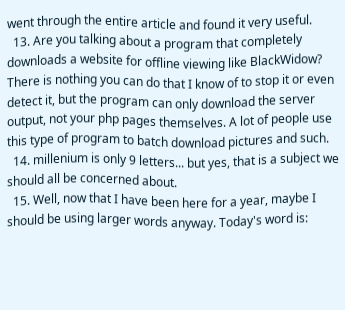went through the entire article and found it very useful.
  13. Are you talking about a program that completely downloads a website for offline viewing like BlackWidow? There is nothing you can do that I know of to stop it or even detect it, but the program can only download the server output, not your php pages themselves. A lot of people use this type of program to batch download pictures and such.
  14. millenium is only 9 letters... but yes, that is a subject we should all be concerned about.
  15. Well, now that I have been here for a year, maybe I should be using larger words anyway. Today's word is: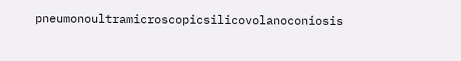pneumonoultramicroscopicsilicovolanoconiosis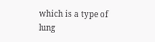which is a type of lung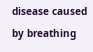disease caused by breathing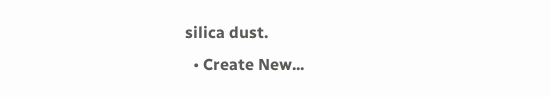silica dust.
  • Create New...